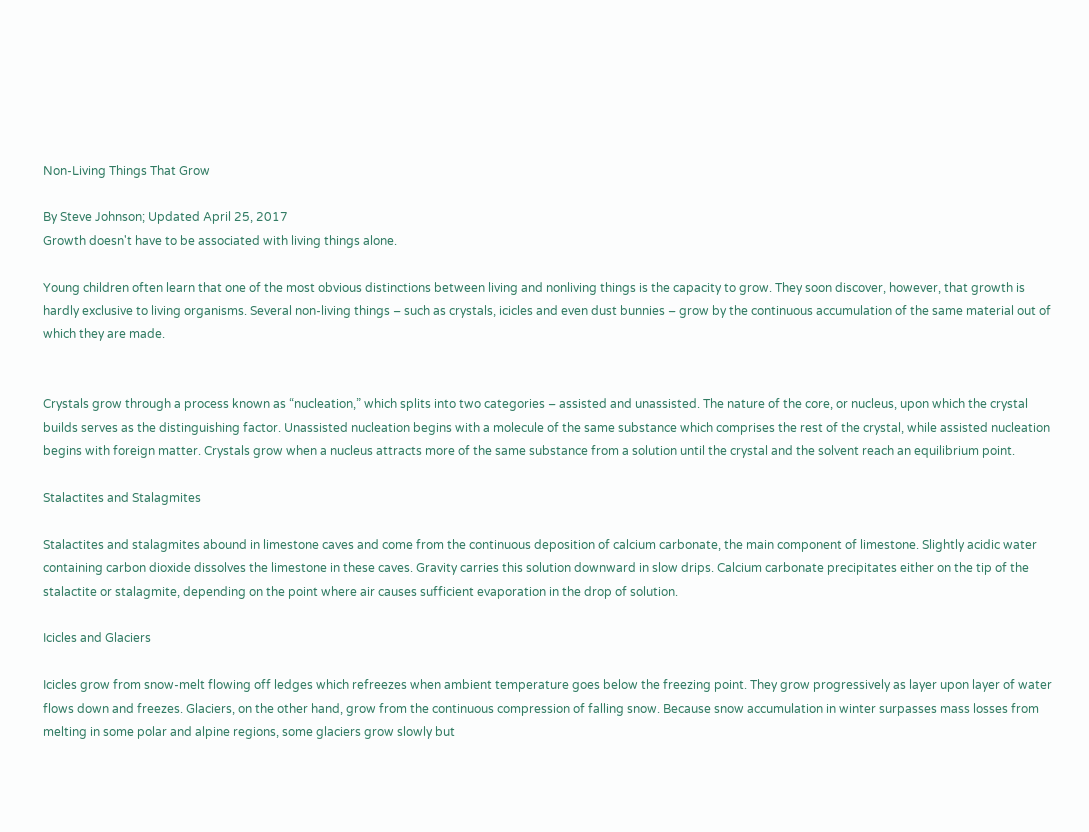Non-Living Things That Grow

By Steve Johnson; Updated April 25, 2017
Growth doesn't have to be associated with living things alone.

Young children often learn that one of the most obvious distinctions between living and nonliving things is the capacity to grow. They soon discover, however, that growth is hardly exclusive to living organisms. Several non-living things – such as crystals, icicles and even dust bunnies – grow by the continuous accumulation of the same material out of which they are made.


Crystals grow through a process known as “nucleation,” which splits into two categories – assisted and unassisted. The nature of the core, or nucleus, upon which the crystal builds serves as the distinguishing factor. Unassisted nucleation begins with a molecule of the same substance which comprises the rest of the crystal, while assisted nucleation begins with foreign matter. Crystals grow when a nucleus attracts more of the same substance from a solution until the crystal and the solvent reach an equilibrium point.

Stalactites and Stalagmites

Stalactites and stalagmites abound in limestone caves and come from the continuous deposition of calcium carbonate, the main component of limestone. Slightly acidic water containing carbon dioxide dissolves the limestone in these caves. Gravity carries this solution downward in slow drips. Calcium carbonate precipitates either on the tip of the stalactite or stalagmite, depending on the point where air causes sufficient evaporation in the drop of solution.

Icicles and Glaciers

Icicles grow from snow-melt flowing off ledges which refreezes when ambient temperature goes below the freezing point. They grow progressively as layer upon layer of water flows down and freezes. Glaciers, on the other hand, grow from the continuous compression of falling snow. Because snow accumulation in winter surpasses mass losses from melting in some polar and alpine regions, some glaciers grow slowly but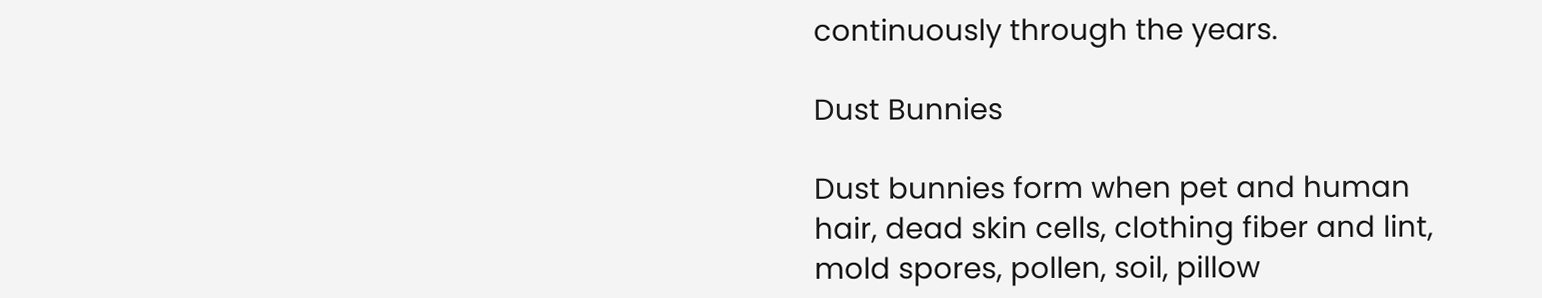continuously through the years.

Dust Bunnies

Dust bunnies form when pet and human hair, dead skin cells, clothing fiber and lint, mold spores, pollen, soil, pillow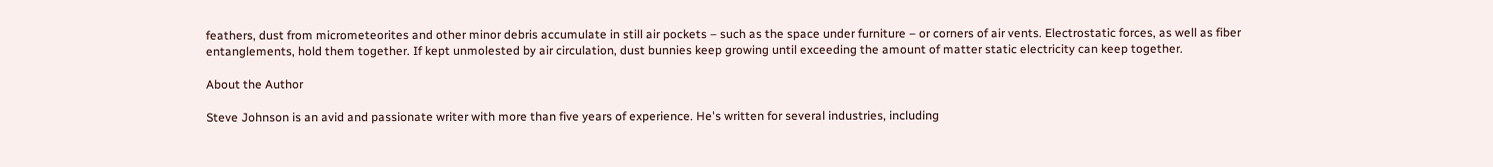feathers, dust from micrometeorites and other minor debris accumulate in still air pockets – such as the space under furniture – or corners of air vents. Electrostatic forces, as well as fiber entanglements, hold them together. If kept unmolested by air circulation, dust bunnies keep growing until exceeding the amount of matter static electricity can keep together.

About the Author

Steve Johnson is an avid and passionate writer with more than five years of experience. He's written for several industries, including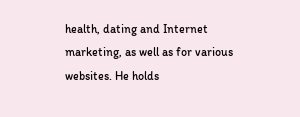health, dating and Internet marketing, as well as for various websites. He holds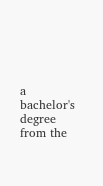a bachelor's degree from the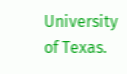University of Texas.